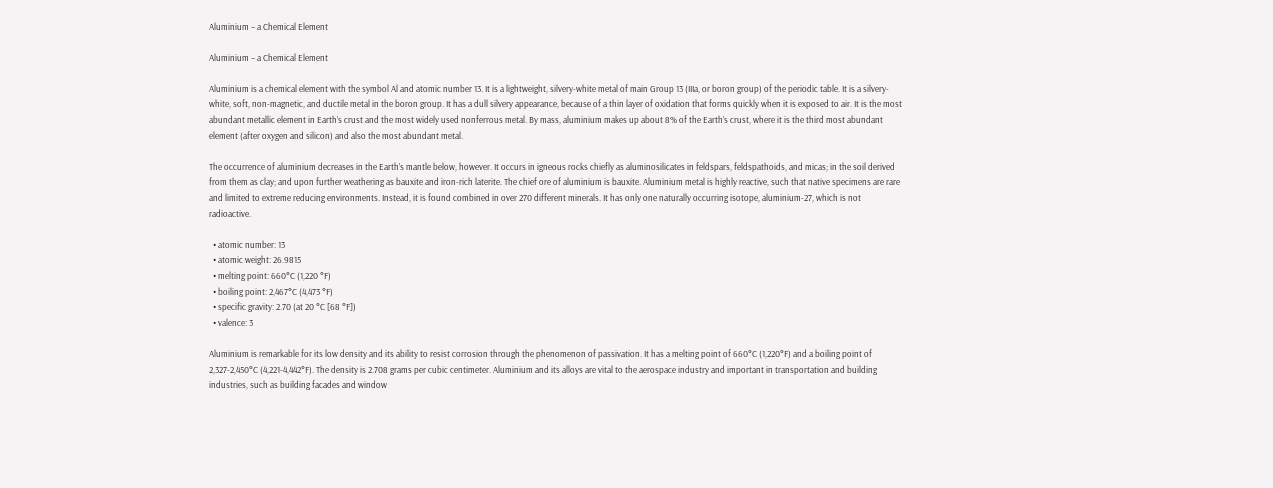Aluminium – a Chemical Element

Aluminium – a Chemical Element

Aluminium is a chemical element with the symbol Al and atomic number 13. It is a lightweight, silvery-white metal of main Group 13 (IIIa, or boron group) of the periodic table. It is a silvery-white, soft, non-magnetic, and ductile metal in the boron group. It has a dull silvery appearance, because of a thin layer of oxidation that forms quickly when it is exposed to air. It is the most abundant metallic element in Earth’s crust and the most widely used nonferrous metal. By mass, aluminium makes up about 8% of the Earth’s crust, where it is the third most abundant element (after oxygen and silicon) and also the most abundant metal.

The occurrence of aluminium decreases in the Earth’s mantle below, however. It occurs in igneous rocks chiefly as aluminosilicates in feldspars, feldspathoids, and micas; in the soil derived from them as clay; and upon further weathering as bauxite and iron-rich laterite. The chief ore of aluminium is bauxite. Aluminium metal is highly reactive, such that native specimens are rare and limited to extreme reducing environments. Instead, it is found combined in over 270 different minerals. It has only one naturally occurring isotope, aluminium-27, which is not radioactive.

  • atomic number: 13
  • atomic weight: 26.9815
  • melting point: 660°C (1,220 °F)
  • boiling point: 2,467°C (4,473 °F)
  • specific gravity: 2.70 (at 20 °C [68 °F])
  • valence: 3

Aluminium is remarkable for its low density and its ability to resist corrosion through the phenomenon of passivation. It has a melting point of 660°C (1,220°F) and a boiling point of 2,327-2,450°C (4,221-4,442°F). The density is 2.708 grams per cubic centimeter. Aluminium and its alloys are vital to the aerospace industry and important in transportation and building industries, such as building facades and window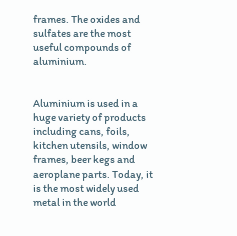frames. The oxides and sulfates are the most useful compounds of aluminium.


Aluminium is used in a huge variety of products including cans, foils, kitchen utensils, window frames, beer kegs and aeroplane parts. Today, it is the most widely used metal in the world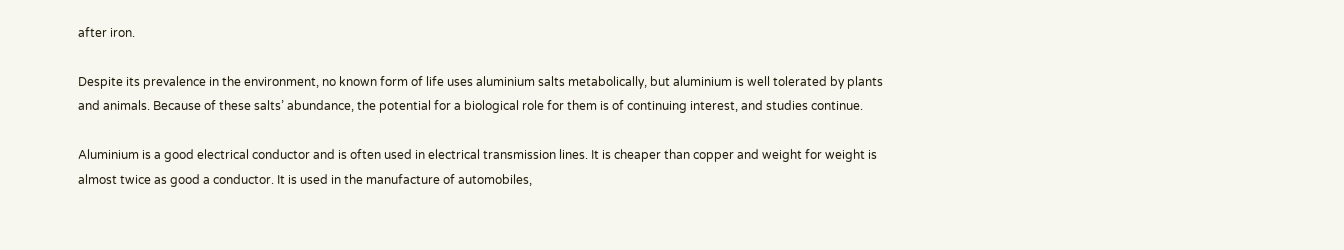after iron.

Despite its prevalence in the environment, no known form of life uses aluminium salts metabolically, but aluminium is well tolerated by plants and animals. Because of these salts’ abundance, the potential for a biological role for them is of continuing interest, and studies continue.

Aluminium is a good electrical conductor and is often used in electrical transmission lines. It is cheaper than copper and weight for weight is almost twice as good a conductor. It is used in the manufacture of automobiles,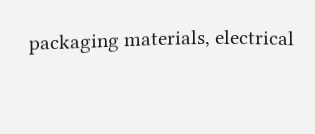packaging materials, electrical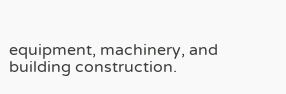equipment, machinery, and building construction.